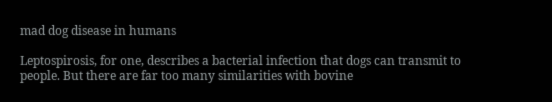mad dog disease in humans

Leptospirosis, for one, describes a bacterial infection that dogs can transmit to people. But there are far too many similarities with bovine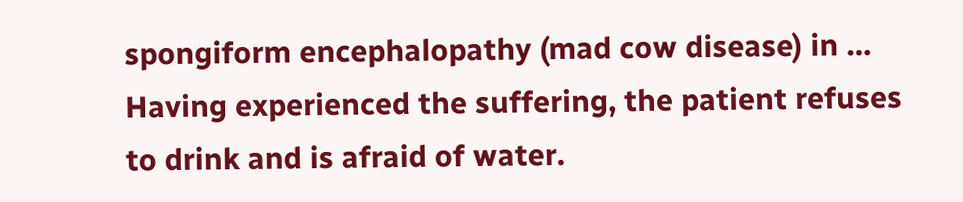spongiform encephalopathy (mad cow disease) in … Having experienced the suffering, the patient refuses to drink and is afraid of water.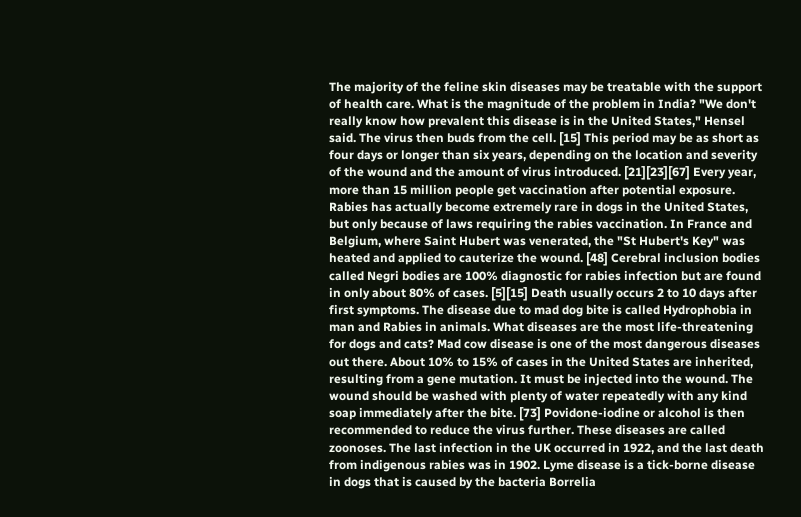The majority of the feline skin diseases may be treatable with the support of health care. What is the magnitude of the problem in India? "We don't really know how prevalent this disease is in the United States," Hensel said. The virus then buds from the cell. [15] This period may be as short as four days or longer than six years, depending on the location and severity of the wound and the amount of virus introduced. [21][23][67] Every year, more than 15 million people get vaccination after potential exposure. Rabies has actually become extremely rare in dogs in the United States, but only because of laws requiring the rabies vaccination. In France and Belgium, where Saint Hubert was venerated, the "St Hubert's Key" was heated and applied to cauterize the wound. [48] Cerebral inclusion bodies called Negri bodies are 100% diagnostic for rabies infection but are found in only about 80% of cases. [5][15] Death usually occurs 2 to 10 days after first symptoms. The disease due to mad dog bite is called Hydrophobia in man and Rabies in animals. What diseases are the most life-threatening for dogs and cats? Mad cow disease is one of the most dangerous diseases out there. About 10% to 15% of cases in the United States are inherited, resulting from a gene mutation. It must be injected into the wound. The wound should be washed with plenty of water repeatedly with any kind soap immediately after the bite. [73] Povidone-iodine or alcohol is then recommended to reduce the virus further. These diseases are called zoonoses. The last infection in the UK occurred in 1922, and the last death from indigenous rabies was in 1902. Lyme disease is a tick-borne disease in dogs that is caused by the bacteria Borrelia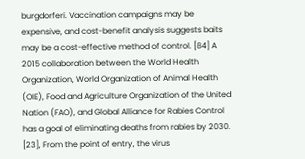burgdorferi. Vaccination campaigns may be expensive, and cost-benefit analysis suggests baits may be a cost-effective method of control. [84] A 2015 collaboration between the World Health Organization, World Organization of Animal Health (OIE), Food and Agriculture Organization of the United Nation (FAO), and Global Alliance for Rabies Control has a goal of eliminating deaths from rabies by 2030. [23], From the point of entry, the virus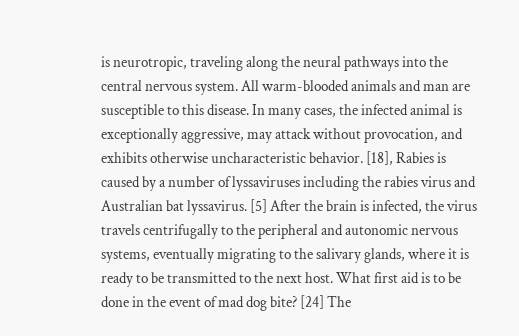is neurotropic, traveling along the neural pathways into the central nervous system. All warm-blooded animals and man are susceptible to this disease. In many cases, the infected animal is exceptionally aggressive, may attack without provocation, and exhibits otherwise uncharacteristic behavior. [18], Rabies is caused by a number of lyssaviruses including the rabies virus and Australian bat lyssavirus. [5] After the brain is infected, the virus travels centrifugally to the peripheral and autonomic nervous systems, eventually migrating to the salivary glands, where it is ready to be transmitted to the next host. What first aid is to be done in the event of mad dog bite? [24] The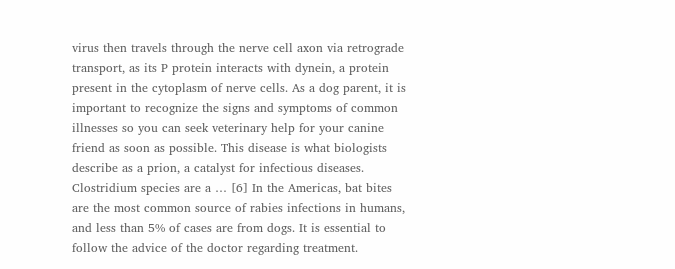virus then travels through the nerve cell axon via retrograde transport, as its P protein interacts with dynein, a protein present in the cytoplasm of nerve cells. As a dog parent, it is important to recognize the signs and symptoms of common illnesses so you can seek veterinary help for your canine friend as soon as possible. This disease is what biologists describe as a prion, a catalyst for infectious diseases. Clostridium species are a … [6] In the Americas, bat bites are the most common source of rabies infections in humans, and less than 5% of cases are from dogs. It is essential to follow the advice of the doctor regarding treatment.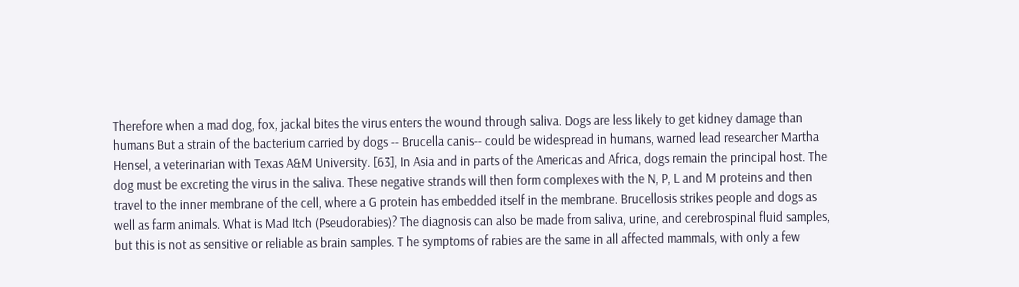Therefore when a mad dog, fox, jackal bites the virus enters the wound through saliva. Dogs are less likely to get kidney damage than humans But a strain of the bacterium carried by dogs -- Brucella canis-- could be widespread in humans, warned lead researcher Martha Hensel, a veterinarian with Texas A&M University. [63], In Asia and in parts of the Americas and Africa, dogs remain the principal host. The dog must be excreting the virus in the saliva. These negative strands will then form complexes with the N, P, L and M proteins and then travel to the inner membrane of the cell, where a G protein has embedded itself in the membrane. Brucellosis strikes people and dogs as well as farm animals. What is Mad Itch (Pseudorabies)? The diagnosis can also be made from saliva, urine, and cerebrospinal fluid samples, but this is not as sensitive or reliable as brain samples. T he symptoms of rabies are the same in all affected mammals, with only a few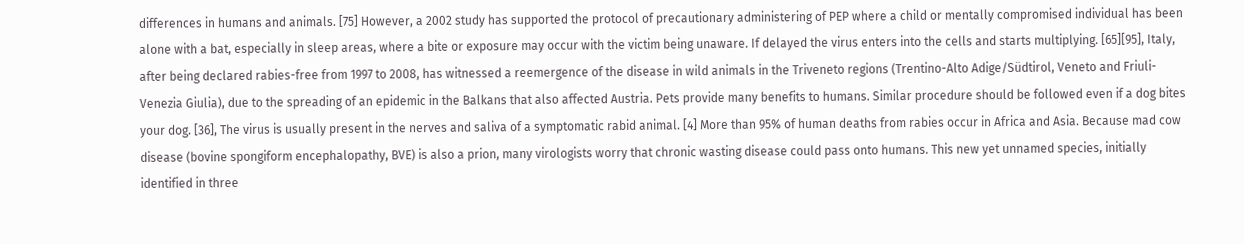differences in humans and animals. [75] However, a 2002 study has supported the protocol of precautionary administering of PEP where a child or mentally compromised individual has been alone with a bat, especially in sleep areas, where a bite or exposure may occur with the victim being unaware. If delayed the virus enters into the cells and starts multiplying. [65][95], Italy, after being declared rabies-free from 1997 to 2008, has witnessed a reemergence of the disease in wild animals in the Triveneto regions (Trentino-Alto Adige/Südtirol, Veneto and Friuli-Venezia Giulia), due to the spreading of an epidemic in the Balkans that also affected Austria. Pets provide many benefits to humans. Similar procedure should be followed even if a dog bites your dog. [36], The virus is usually present in the nerves and saliva of a symptomatic rabid animal. [4] More than 95% of human deaths from rabies occur in Africa and Asia. Because mad cow disease (bovine spongiform encephalopathy, BVE) is also a prion, many virologists worry that chronic wasting disease could pass onto humans. This new yet unnamed species, initially identified in three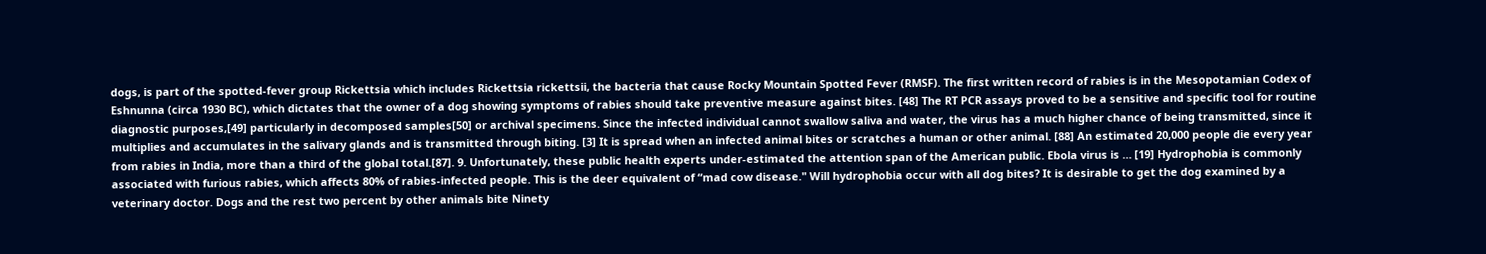dogs, is part of the spotted-fever group Rickettsia which includes Rickettsia rickettsii, the bacteria that cause Rocky Mountain Spotted Fever (RMSF). The first written record of rabies is in the Mesopotamian Codex of Eshnunna (circa 1930 BC), which dictates that the owner of a dog showing symptoms of rabies should take preventive measure against bites. [48] The RT PCR assays proved to be a sensitive and specific tool for routine diagnostic purposes,[49] particularly in decomposed samples[50] or archival specimens. Since the infected individual cannot swallow saliva and water, the virus has a much higher chance of being transmitted, since it multiplies and accumulates in the salivary glands and is transmitted through biting. [3] It is spread when an infected animal bites or scratches a human or other animal. [88] An estimated 20,000 people die every year from rabies in India, more than a third of the global total.[87]. 9. Unfortunately, these public health experts under-estimated the attention span of the American public. Ebola virus is … [19] Hydrophobia is commonly associated with furious rabies, which affects 80% of rabies-infected people. This is the deer equivalent of “mad cow disease." Will hydrophobia occur with all dog bites? It is desirable to get the dog examined by a veterinary doctor. Dogs and the rest two percent by other animals bite Ninety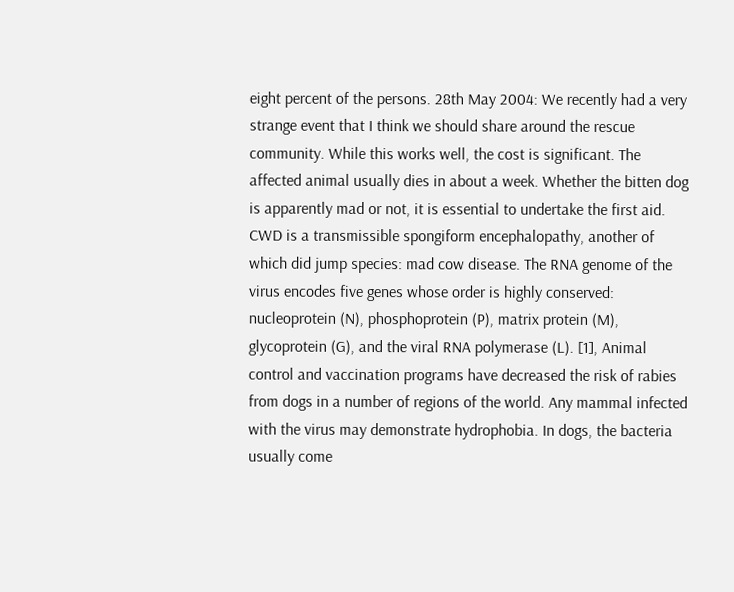eight percent of the persons. 28th May 2004: We recently had a very strange event that I think we should share around the rescue community. While this works well, the cost is significant. The affected animal usually dies in about a week. Whether the bitten dog is apparently mad or not, it is essential to undertake the first aid. CWD is a transmissible spongiform encephalopathy, another of which did jump species: mad cow disease. The RNA genome of the virus encodes five genes whose order is highly conserved: nucleoprotein (N), phosphoprotein (P), matrix protein (M), glycoprotein (G), and the viral RNA polymerase (L). [1], Animal control and vaccination programs have decreased the risk of rabies from dogs in a number of regions of the world. Any mammal infected with the virus may demonstrate hydrophobia. In dogs, the bacteria usually come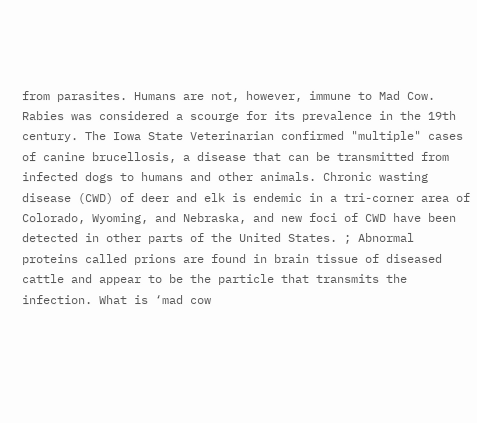from parasites. Humans are not, however, immune to Mad Cow. Rabies was considered a scourge for its prevalence in the 19th century. The Iowa State Veterinarian confirmed "multiple" cases of canine brucellosis, a disease that can be transmitted from infected dogs to humans and other animals. Chronic wasting disease (CWD) of deer and elk is endemic in a tri-corner area of Colorado, Wyoming, and Nebraska, and new foci of CWD have been detected in other parts of the United States. ; Abnormal proteins called prions are found in brain tissue of diseased cattle and appear to be the particle that transmits the infection. What is ‘mad cow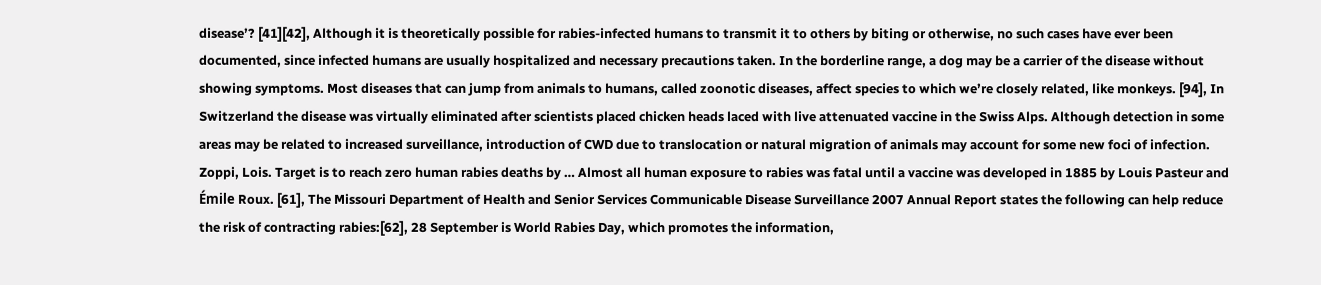disease’? [41][42], Although it is theoretically possible for rabies-infected humans to transmit it to others by biting or otherwise, no such cases have ever been documented, since infected humans are usually hospitalized and necessary precautions taken. In the borderline range, a dog may be a carrier of the disease without showing symptoms. Most diseases that can jump from animals to humans, called zoonotic diseases, affect species to which we’re closely related, like monkeys. [94], In Switzerland the disease was virtually eliminated after scientists placed chicken heads laced with live attenuated vaccine in the Swiss Alps. Although detection in some areas may be related to increased surveillance, introduction of CWD due to translocation or natural migration of animals may account for some new foci of infection. Zoppi, Lois. Target is to reach zero human rabies deaths by … Almost all human exposure to rabies was fatal until a vaccine was developed in 1885 by Louis Pasteur and Émile Roux. [61], The Missouri Department of Health and Senior Services Communicable Disease Surveillance 2007 Annual Report states the following can help reduce the risk of contracting rabies:[62], 28 September is World Rabies Day, which promotes the information,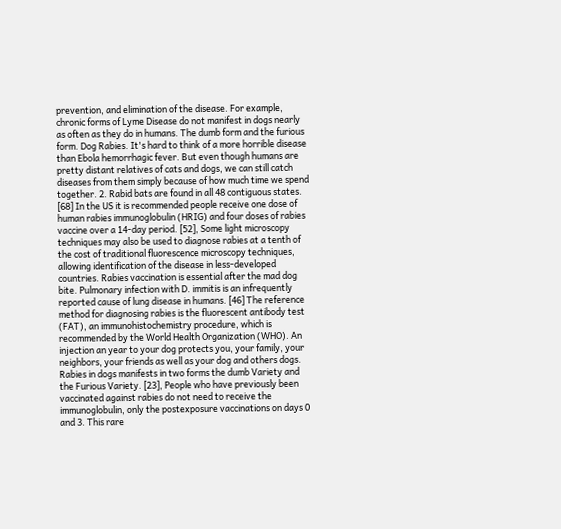prevention, and elimination of the disease. For example, chronic forms of Lyme Disease do not manifest in dogs nearly as often as they do in humans. The dumb form and the furious form. Dog Rabies. It's hard to think of a more horrible disease than Ebola hemorrhagic fever. But even though humans are pretty distant relatives of cats and dogs, we can still catch diseases from them simply because of how much time we spend together. 2. Rabid bats are found in all 48 contiguous states. [68] In the US it is recommended people receive one dose of human rabies immunoglobulin (HRIG) and four doses of rabies vaccine over a 14-day period. [52], Some light microscopy techniques may also be used to diagnose rabies at a tenth of the cost of traditional fluorescence microscopy techniques, allowing identification of the disease in less-developed countries. Rabies vaccination is essential after the mad dog bite. Pulmonary infection with D. immitis is an infrequently reported cause of lung disease in humans. [46] The reference method for diagnosing rabies is the fluorescent antibody test (FAT), an immunohistochemistry procedure, which is recommended by the World Health Organization (WHO). An injection an year to your dog protects you, your family, your neighbors, your friends as well as your dog and others dogs. Rabies in dogs manifests in two forms the dumb Variety and the Furious Variety. [23], People who have previously been vaccinated against rabies do not need to receive the immunoglobulin, only the postexposure vaccinations on days 0 and 3. This rare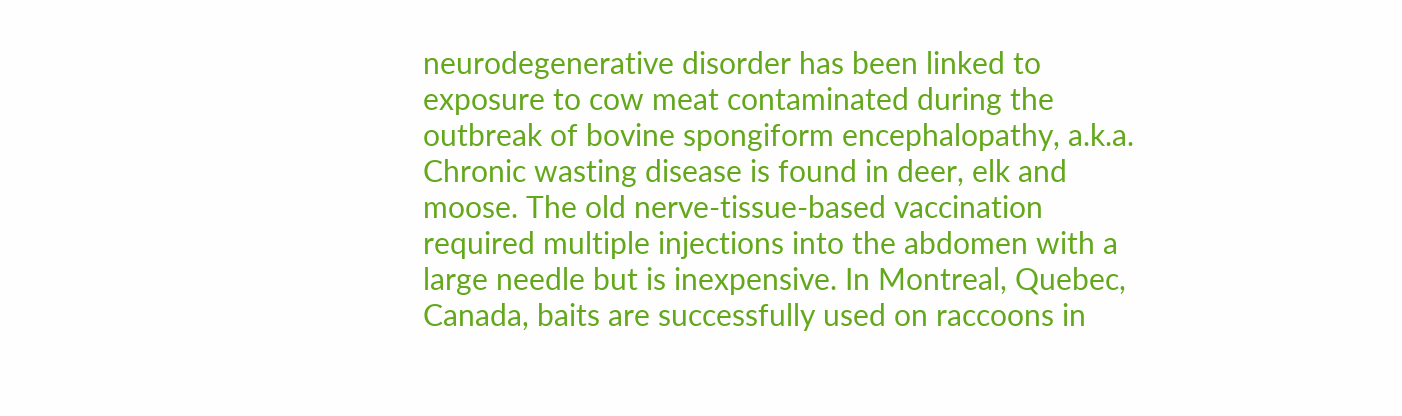neurodegenerative disorder has been linked to exposure to cow meat contaminated during the outbreak of bovine spongiform encephalopathy, a.k.a. Chronic wasting disease is found in deer, elk and moose. The old nerve-tissue-based vaccination required multiple injections into the abdomen with a large needle but is inexpensive. In Montreal, Quebec, Canada, baits are successfully used on raccoons in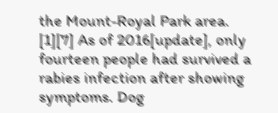the Mount-Royal Park area. [1][7] As of 2016[update], only fourteen people had survived a rabies infection after showing symptoms. Dog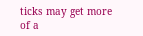ticks may get more of a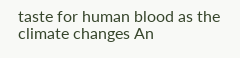taste for human blood as the climate changes An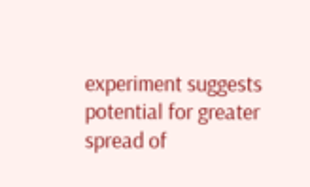experiment suggests potential for greater spread of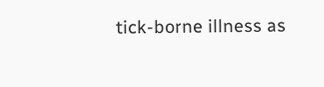tick-borne illness as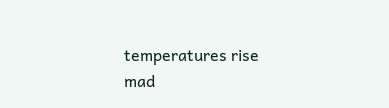temperatures rise
mad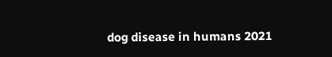dog disease in humans 2021